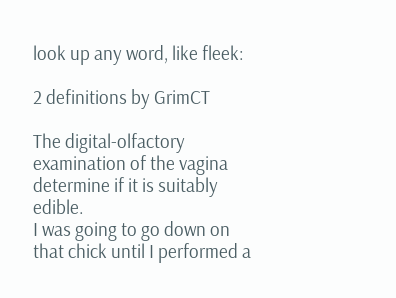look up any word, like fleek:

2 definitions by GrimCT

The digital-olfactory examination of the vagina determine if it is suitably edible.
I was going to go down on that chick until I performed a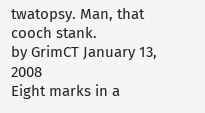twatopsy. Man, that cooch stank.
by GrimCT January 13, 2008
Eight marks in a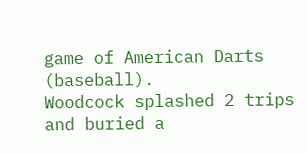game of American Darts (baseball).
Woodcock splashed 2 trips and buried a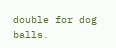double for dog balls.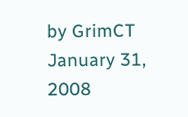by GrimCT January 31, 2008